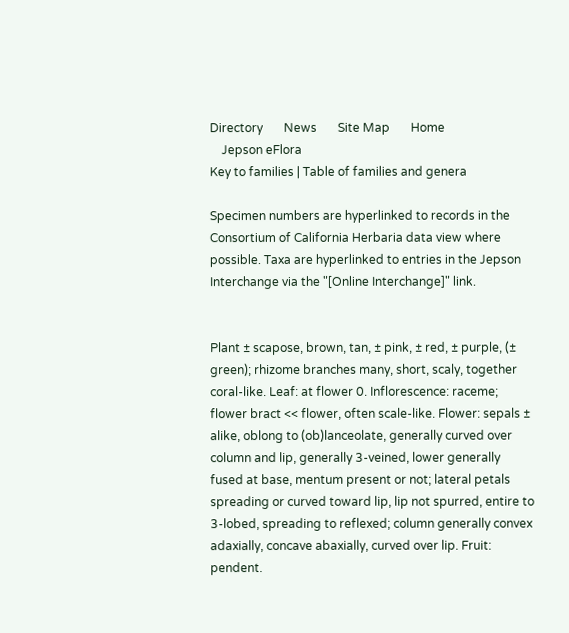Directory       News       Site Map       Home
    Jepson eFlora
Key to families | Table of families and genera

Specimen numbers are hyperlinked to records in the Consortium of California Herbaria data view where possible. Taxa are hyperlinked to entries in the Jepson Interchange via the "[Online Interchange]" link.


Plant ± scapose, brown, tan, ± pink, ± red, ± purple, (± green); rhizome branches many, short, scaly, together coral-like. Leaf: at flower 0. Inflorescence: raceme; flower bract << flower, often scale-like. Flower: sepals ± alike, oblong to (ob)lanceolate, generally curved over column and lip, generally 3-veined, lower generally fused at base, mentum present or not; lateral petals spreading or curved toward lip, lip not spurred, entire to 3-lobed, spreading to reflexed; column generally convex adaxially, concave abaxially, curved over lip. Fruit: pendent.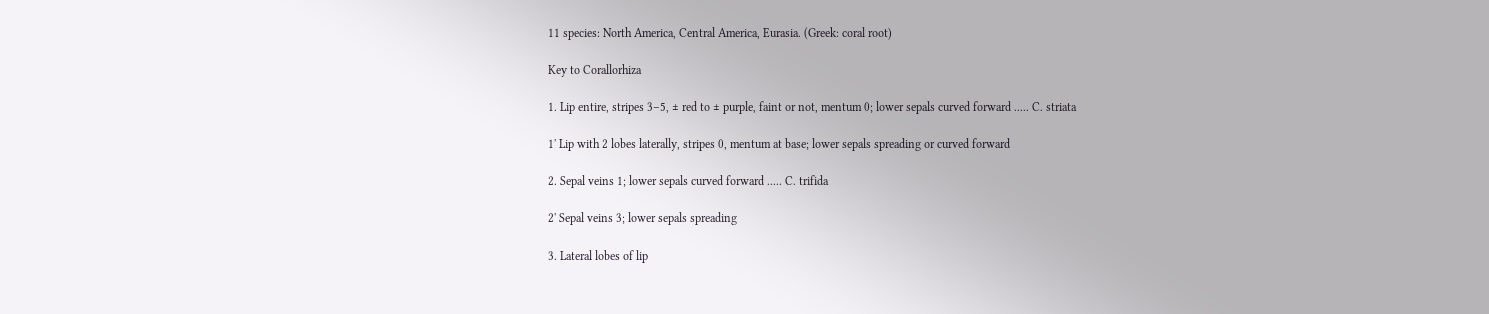11 species: North America, Central America, Eurasia. (Greek: coral root)

Key to Corallorhiza

1. Lip entire, stripes 3–5, ± red to ± purple, faint or not, mentum 0; lower sepals curved forward ..... C. striata

1' Lip with 2 lobes laterally, stripes 0, mentum at base; lower sepals spreading or curved forward

2. Sepal veins 1; lower sepals curved forward ..... C. trifida

2' Sepal veins 3; lower sepals spreading

3. Lateral lobes of lip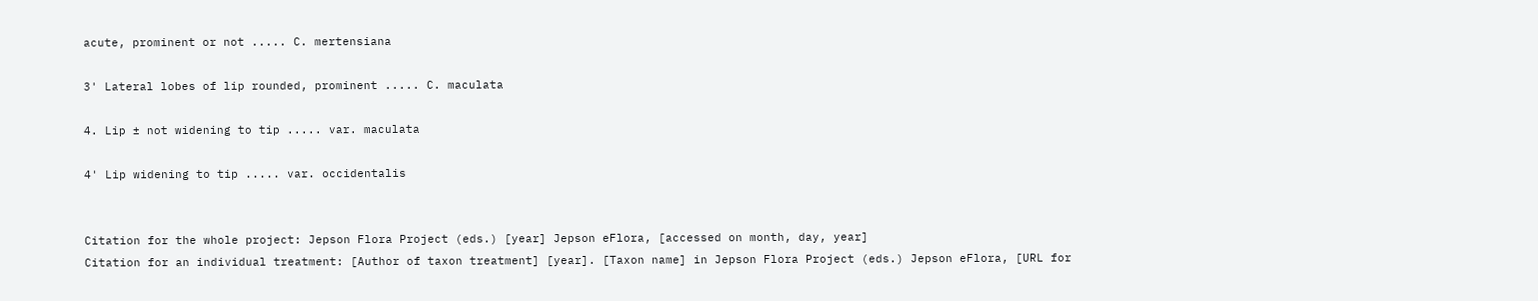acute, prominent or not ..... C. mertensiana

3' Lateral lobes of lip rounded, prominent ..... C. maculata

4. Lip ± not widening to tip ..... var. maculata

4' Lip widening to tip ..... var. occidentalis


Citation for the whole project: Jepson Flora Project (eds.) [year] Jepson eFlora, [accessed on month, day, year]
Citation for an individual treatment: [Author of taxon treatment] [year]. [Taxon name] in Jepson Flora Project (eds.) Jepson eFlora, [URL for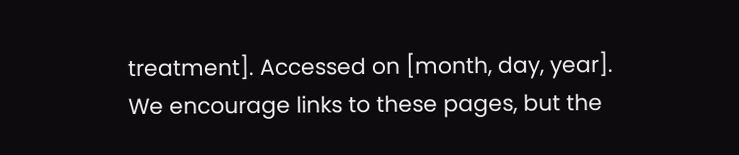treatment]. Accessed on [month, day, year].
We encourage links to these pages, but the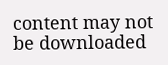content may not be downloaded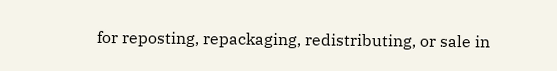for reposting, repackaging, redistributing, or sale in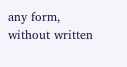any form, without written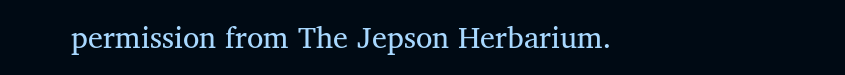permission from The Jepson Herbarium.